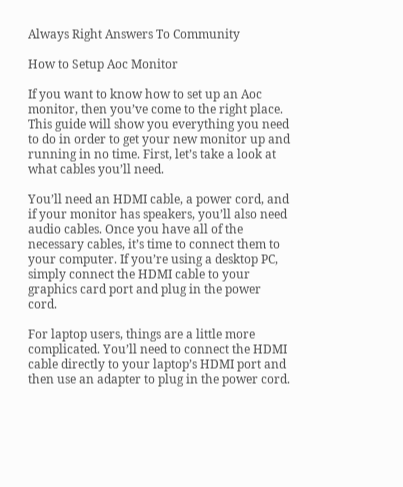Always Right Answers To Community

How to Setup Aoc Monitor

If you want to know how to set up an Aoc monitor, then you’ve come to the right place. This guide will show you everything you need to do in order to get your new monitor up and running in no time. First, let’s take a look at what cables you’ll need.

You’ll need an HDMI cable, a power cord, and if your monitor has speakers, you’ll also need audio cables. Once you have all of the necessary cables, it’s time to connect them to your computer. If you’re using a desktop PC, simply connect the HDMI cable to your graphics card port and plug in the power cord.

For laptop users, things are a little more complicated. You’ll need to connect the HDMI cable directly to your laptop’s HDMI port and then use an adapter to plug in the power cord.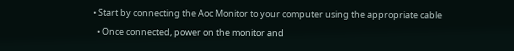• Start by connecting the Aoc Monitor to your computer using the appropriate cable
  • Once connected, power on the monitor and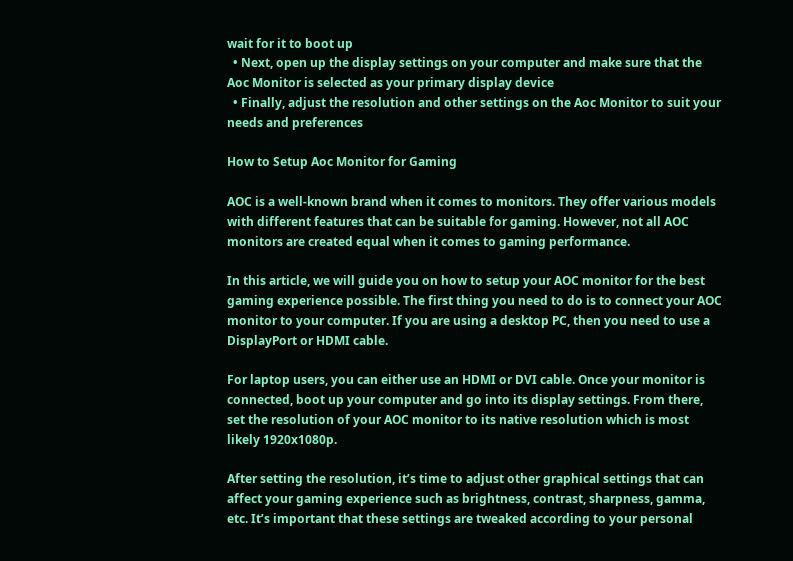wait for it to boot up
  • Next, open up the display settings on your computer and make sure that the Aoc Monitor is selected as your primary display device
  • Finally, adjust the resolution and other settings on the Aoc Monitor to suit your needs and preferences

How to Setup Aoc Monitor for Gaming

AOC is a well-known brand when it comes to monitors. They offer various models with different features that can be suitable for gaming. However, not all AOC monitors are created equal when it comes to gaming performance.

In this article, we will guide you on how to setup your AOC monitor for the best gaming experience possible. The first thing you need to do is to connect your AOC monitor to your computer. If you are using a desktop PC, then you need to use a DisplayPort or HDMI cable.

For laptop users, you can either use an HDMI or DVI cable. Once your monitor is connected, boot up your computer and go into its display settings. From there, set the resolution of your AOC monitor to its native resolution which is most likely 1920x1080p.

After setting the resolution, it’s time to adjust other graphical settings that can affect your gaming experience such as brightness, contrast, sharpness, gamma, etc. It’s important that these settings are tweaked according to your personal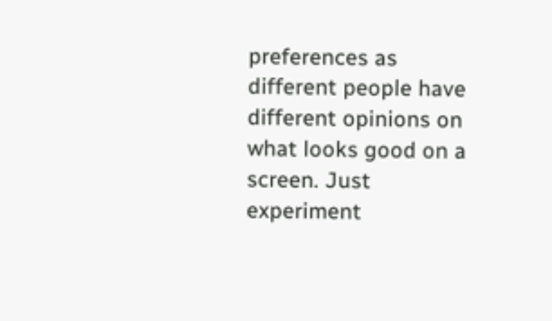preferences as different people have different opinions on what looks good on a screen. Just experiment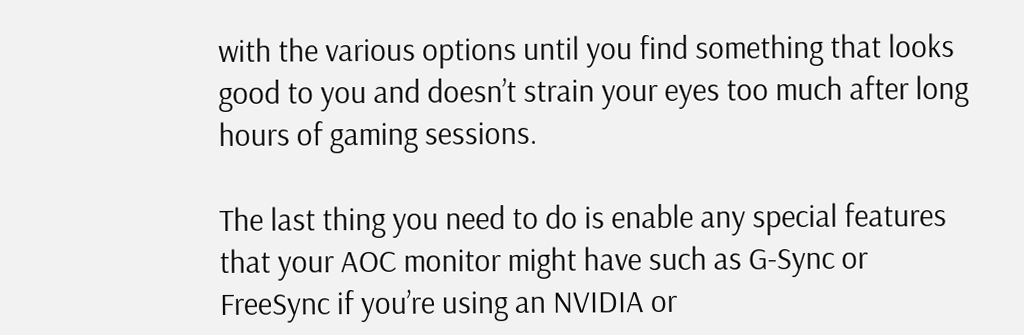with the various options until you find something that looks good to you and doesn’t strain your eyes too much after long hours of gaming sessions.

The last thing you need to do is enable any special features that your AOC monitor might have such as G-Sync or FreeSync if you’re using an NVIDIA or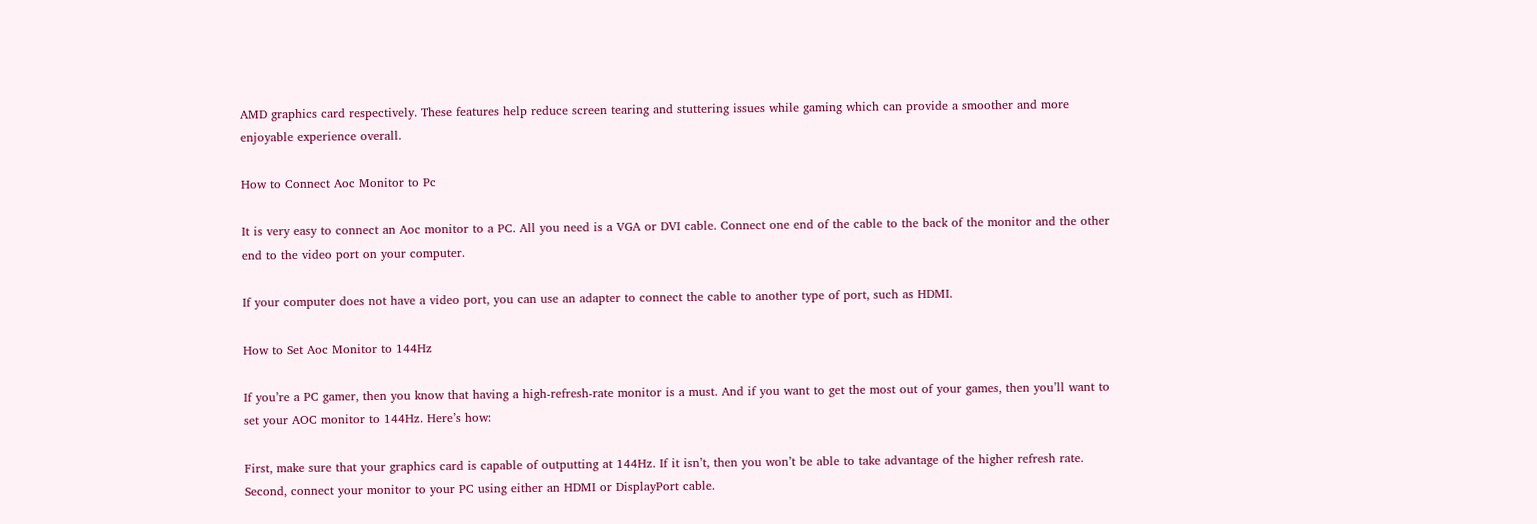AMD graphics card respectively. These features help reduce screen tearing and stuttering issues while gaming which can provide a smoother and more enjoyable experience overall.

How to Connect Aoc Monitor to Pc

It is very easy to connect an Aoc monitor to a PC. All you need is a VGA or DVI cable. Connect one end of the cable to the back of the monitor and the other end to the video port on your computer.

If your computer does not have a video port, you can use an adapter to connect the cable to another type of port, such as HDMI.

How to Set Aoc Monitor to 144Hz

If you’re a PC gamer, then you know that having a high-refresh-rate monitor is a must. And if you want to get the most out of your games, then you’ll want to set your AOC monitor to 144Hz. Here’s how:

First, make sure that your graphics card is capable of outputting at 144Hz. If it isn’t, then you won’t be able to take advantage of the higher refresh rate. Second, connect your monitor to your PC using either an HDMI or DisplayPort cable.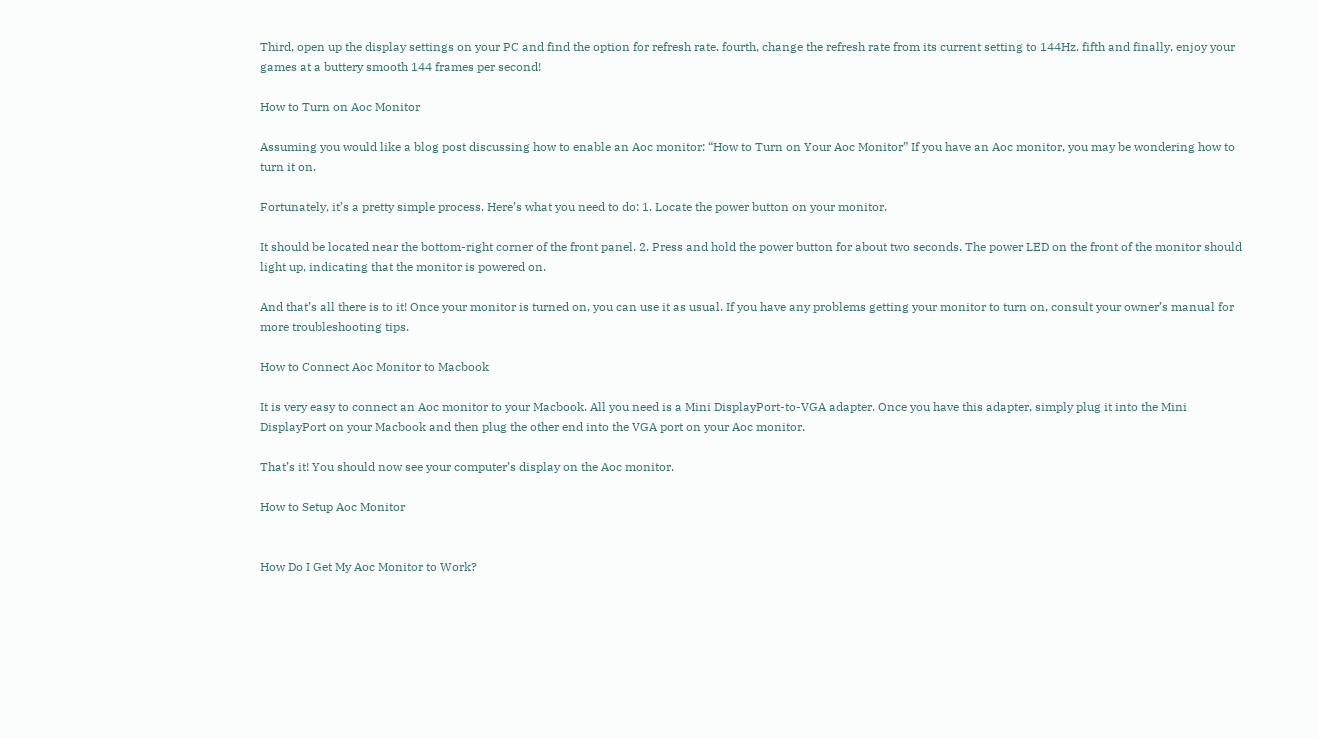Third, open up the display settings on your PC and find the option for refresh rate. fourth, change the refresh rate from its current setting to 144Hz. fifth and finally, enjoy your games at a buttery smooth 144 frames per second!

How to Turn on Aoc Monitor

Assuming you would like a blog post discussing how to enable an Aoc monitor: “How to Turn on Your Aoc Monitor” If you have an Aoc monitor, you may be wondering how to turn it on.

Fortunately, it’s a pretty simple process. Here’s what you need to do: 1. Locate the power button on your monitor.

It should be located near the bottom-right corner of the front panel. 2. Press and hold the power button for about two seconds. The power LED on the front of the monitor should light up, indicating that the monitor is powered on.

And that’s all there is to it! Once your monitor is turned on, you can use it as usual. If you have any problems getting your monitor to turn on, consult your owner’s manual for more troubleshooting tips.

How to Connect Aoc Monitor to Macbook

It is very easy to connect an Aoc monitor to your Macbook. All you need is a Mini DisplayPort-to-VGA adapter. Once you have this adapter, simply plug it into the Mini DisplayPort on your Macbook and then plug the other end into the VGA port on your Aoc monitor.

That’s it! You should now see your computer’s display on the Aoc monitor.

How to Setup Aoc Monitor


How Do I Get My Aoc Monitor to Work?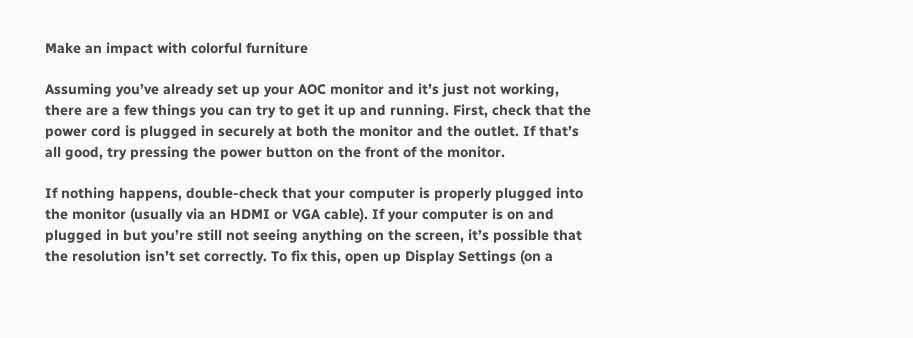Make an impact with colorful furniture

Assuming you’ve already set up your AOC monitor and it’s just not working, there are a few things you can try to get it up and running. First, check that the power cord is plugged in securely at both the monitor and the outlet. If that’s all good, try pressing the power button on the front of the monitor.

If nothing happens, double-check that your computer is properly plugged into the monitor (usually via an HDMI or VGA cable). If your computer is on and plugged in but you’re still not seeing anything on the screen, it’s possible that the resolution isn’t set correctly. To fix this, open up Display Settings (on a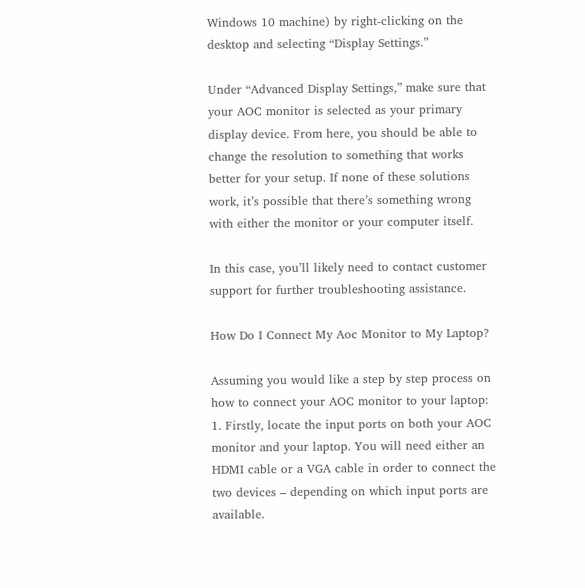Windows 10 machine) by right-clicking on the desktop and selecting “Display Settings.”

Under “Advanced Display Settings,” make sure that your AOC monitor is selected as your primary display device. From here, you should be able to change the resolution to something that works better for your setup. If none of these solutions work, it’s possible that there’s something wrong with either the monitor or your computer itself.

In this case, you’ll likely need to contact customer support for further troubleshooting assistance.

How Do I Connect My Aoc Monitor to My Laptop?

Assuming you would like a step by step process on how to connect your AOC monitor to your laptop: 1. Firstly, locate the input ports on both your AOC monitor and your laptop. You will need either an HDMI cable or a VGA cable in order to connect the two devices – depending on which input ports are available.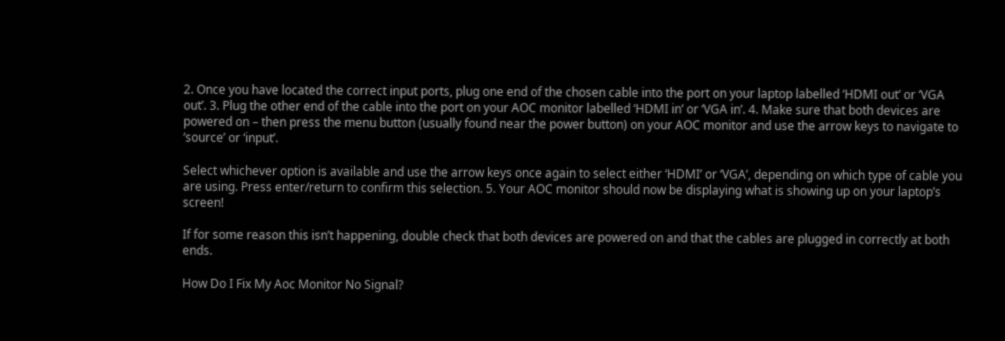2. Once you have located the correct input ports, plug one end of the chosen cable into the port on your laptop labelled ‘HDMI out’ or ‘VGA out’. 3. Plug the other end of the cable into the port on your AOC monitor labelled ‘HDMI in’ or ‘VGA in’. 4. Make sure that both devices are powered on – then press the menu button (usually found near the power button) on your AOC monitor and use the arrow keys to navigate to ‘source’ or ‘input’.

Select whichever option is available and use the arrow keys once again to select either ‘HDMI’ or ‘VGA’, depending on which type of cable you are using. Press enter/return to confirm this selection. 5. Your AOC monitor should now be displaying what is showing up on your laptop’s screen!

If for some reason this isn’t happening, double check that both devices are powered on and that the cables are plugged in correctly at both ends.

How Do I Fix My Aoc Monitor No Signal?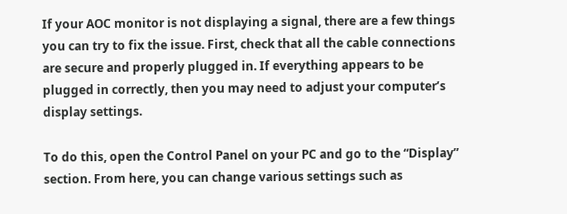If your AOC monitor is not displaying a signal, there are a few things you can try to fix the issue. First, check that all the cable connections are secure and properly plugged in. If everything appears to be plugged in correctly, then you may need to adjust your computer’s display settings.

To do this, open the Control Panel on your PC and go to the “Display” section. From here, you can change various settings such as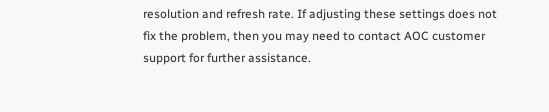resolution and refresh rate. If adjusting these settings does not fix the problem, then you may need to contact AOC customer support for further assistance.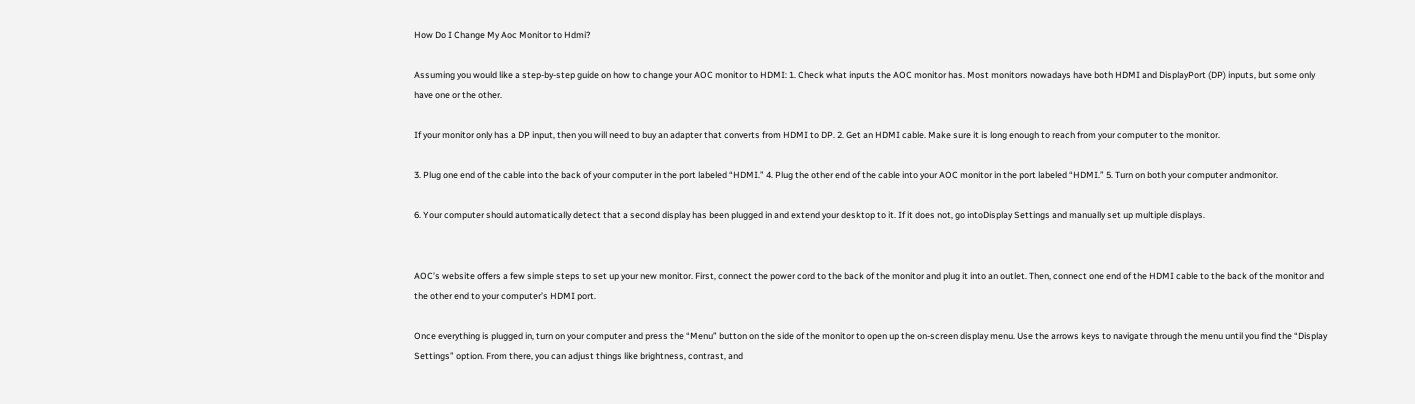How Do I Change My Aoc Monitor to Hdmi?

Assuming you would like a step-by-step guide on how to change your AOC monitor to HDMI: 1. Check what inputs the AOC monitor has. Most monitors nowadays have both HDMI and DisplayPort (DP) inputs, but some only have one or the other.

If your monitor only has a DP input, then you will need to buy an adapter that converts from HDMI to DP. 2. Get an HDMI cable. Make sure it is long enough to reach from your computer to the monitor.

3. Plug one end of the cable into the back of your computer in the port labeled “HDMI.” 4. Plug the other end of the cable into your AOC monitor in the port labeled “HDMI.” 5. Turn on both your computer andmonitor.

6. Your computer should automatically detect that a second display has been plugged in and extend your desktop to it. If it does not, go intoDisplay Settings and manually set up multiple displays.


AOC’s website offers a few simple steps to set up your new monitor. First, connect the power cord to the back of the monitor and plug it into an outlet. Then, connect one end of the HDMI cable to the back of the monitor and the other end to your computer’s HDMI port.

Once everything is plugged in, turn on your computer and press the “Menu” button on the side of the monitor to open up the on-screen display menu. Use the arrows keys to navigate through the menu until you find the “Display Settings” option. From there, you can adjust things like brightness, contrast, and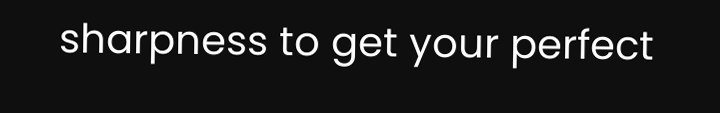sharpness to get your perfect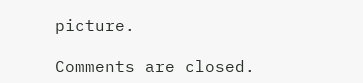picture.

Comments are closed.